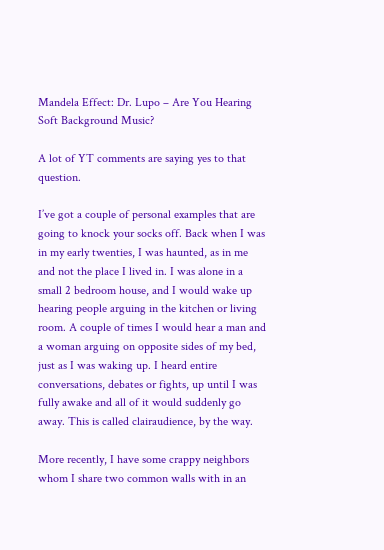Mandela Effect: Dr. Lupo – Are You Hearing Soft Background Music?

A lot of YT comments are saying yes to that question.

I’ve got a couple of personal examples that are going to knock your socks off. Back when I was in my early twenties, I was haunted, as in me and not the place I lived in. I was alone in a small 2 bedroom house, and I would wake up hearing people arguing in the kitchen or living room. A couple of times I would hear a man and a woman arguing on opposite sides of my bed, just as I was waking up. I heard entire conversations, debates or fights, up until I was fully awake and all of it would suddenly go away. This is called clairaudience, by the way.

More recently, I have some crappy neighbors whom I share two common walls with in an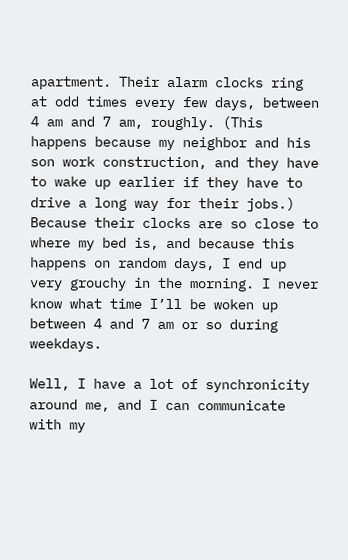apartment. Their alarm clocks ring at odd times every few days, between 4 am and 7 am, roughly. (This happens because my neighbor and his son work construction, and they have to wake up earlier if they have to drive a long way for their jobs.) Because their clocks are so close to where my bed is, and because this happens on random days, I end up very grouchy in the morning. I never know what time I’ll be woken up between 4 and 7 am or so during weekdays.

Well, I have a lot of synchronicity around me, and I can communicate with my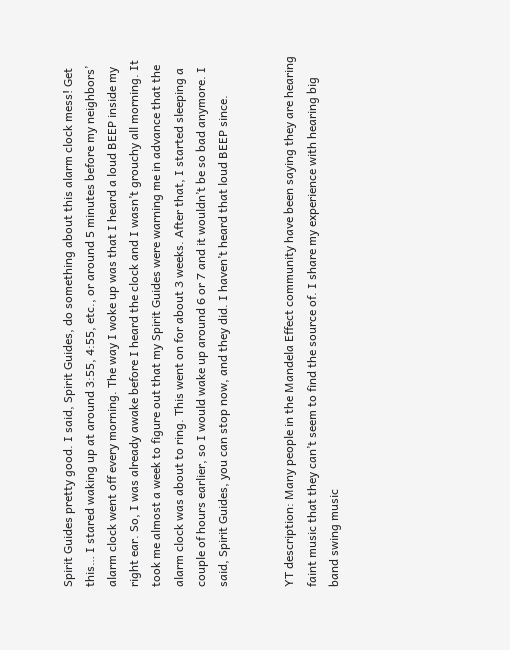Spirit Guides pretty good. I said, Spirit Guides, do something about this alarm clock mess! Get this… I stared waking up at around 3:55, 4:55, etc., or around 5 minutes before my neighbors’ alarm clock went off every morning. The way I woke up was that I heard a loud BEEP inside my right ear. So, I was already awake before I heard the clock and I wasn’t grouchy all morning. It took me almost a week to figure out that my Spirit Guides were warning me in advance that the alarm clock was about to ring. This went on for about 3 weeks. After that, I started sleeping a couple of hours earlier, so I would wake up around 6 or 7 and it wouldn’t be so bad anymore. I said, Spirit Guides, you can stop now, and they did. I haven’t heard that loud BEEP since.


YT description: Many people in the Mandela Effect community have been saying they are hearing faint music that they can’t seem to find the source of. I share my experience with hearing big band swing music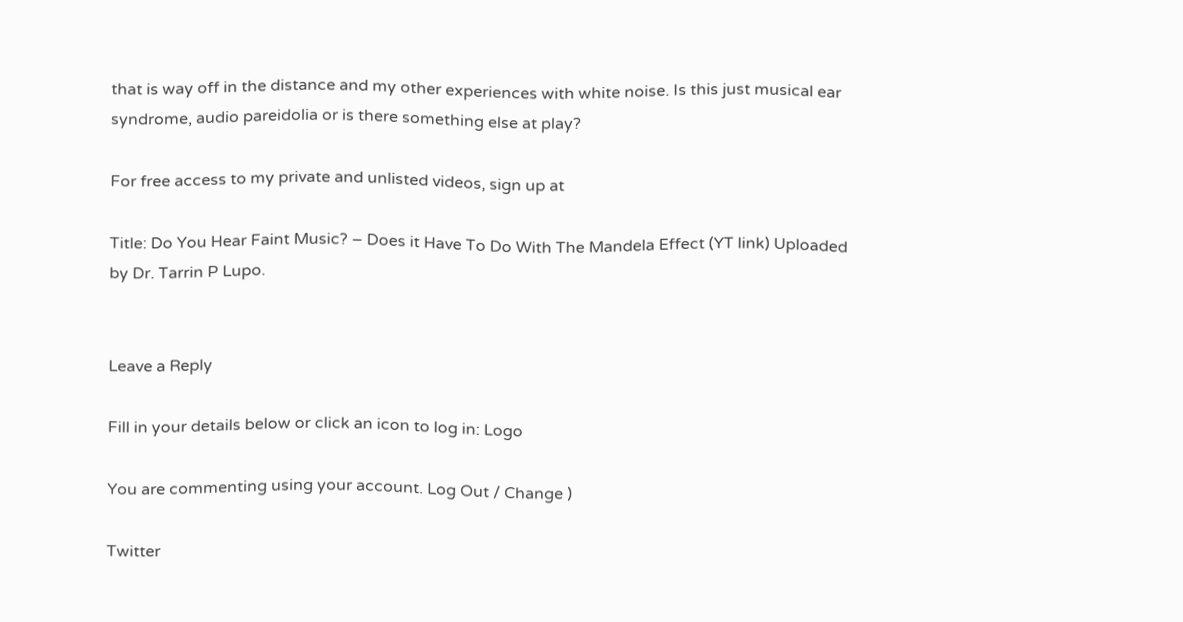that is way off in the distance and my other experiences with white noise. Is this just musical ear syndrome, audio pareidolia or is there something else at play?

For free access to my private and unlisted videos, sign up at

Title: Do You Hear Faint Music? – Does it Have To Do With The Mandela Effect (YT link) Uploaded by Dr. Tarrin P Lupo.


Leave a Reply

Fill in your details below or click an icon to log in: Logo

You are commenting using your account. Log Out / Change )

Twitter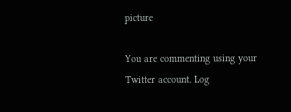picture

You are commenting using your Twitter account. Log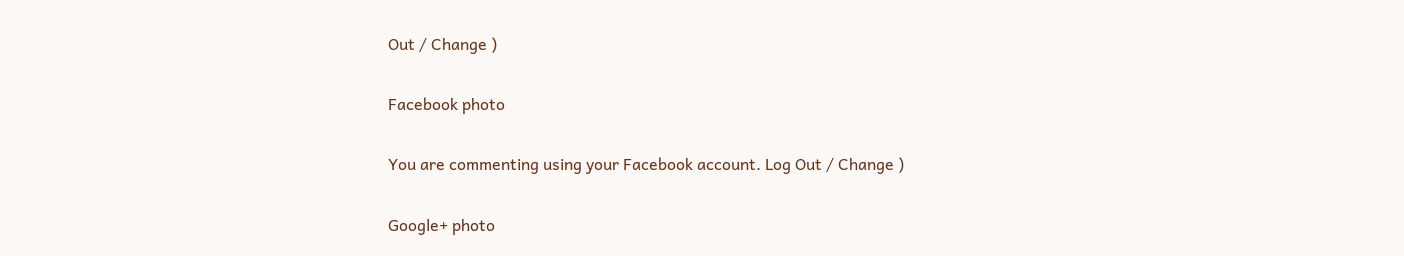Out / Change )

Facebook photo

You are commenting using your Facebook account. Log Out / Change )

Google+ photo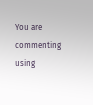You are commenting using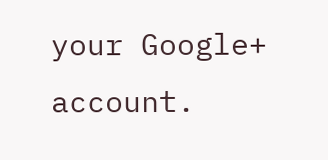your Google+ account.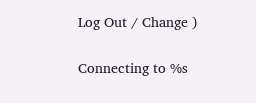Log Out / Change )

Connecting to %s